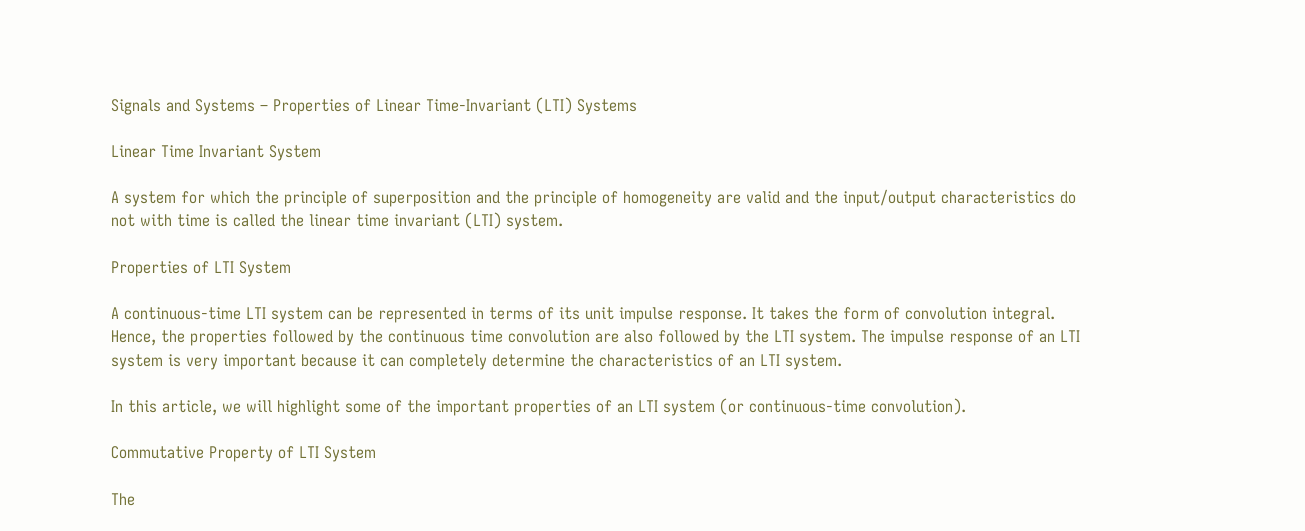Signals and Systems – Properties of Linear Time-Invariant (LTI) Systems

Linear Time Invariant System

A system for which the principle of superposition and the principle of homogeneity are valid and the input/output characteristics do not with time is called the linear time invariant (LTI) system.

Properties of LTI System

A continuous-time LTI system can be represented in terms of its unit impulse response. It takes the form of convolution integral. Hence, the properties followed by the continuous time convolution are also followed by the LTI system. The impulse response of an LTI system is very important because it can completely determine the characteristics of an LTI system.

In this article, we will highlight some of the important properties of an LTI system (or continuous-time convolution).

Commutative Property of LTI System

The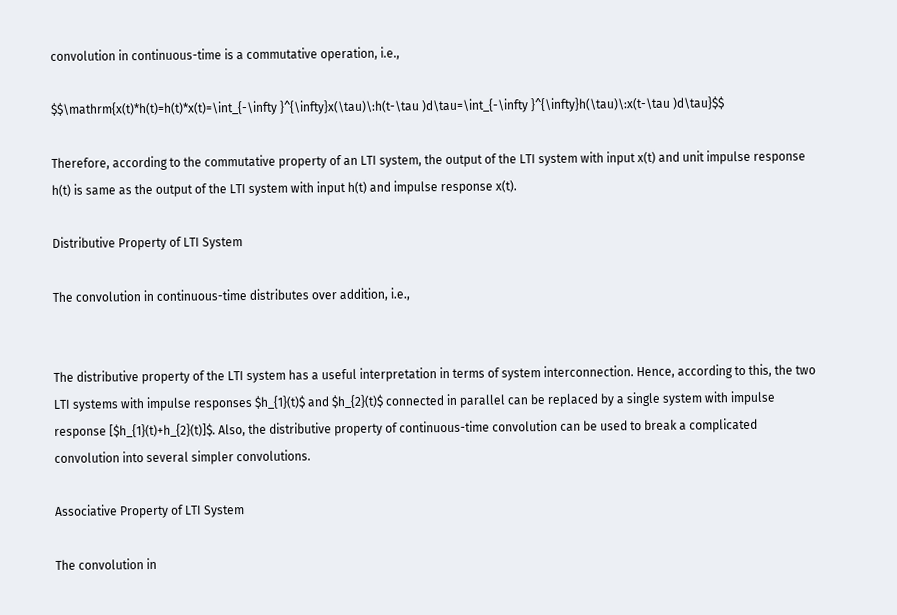convolution in continuous-time is a commutative operation, i.e.,

$$\mathrm{x(t)*h(t)=h(t)*x(t)=\int_{-\infty }^{\infty}x(\tau)\:h(t-\tau )d\tau=\int_{-\infty }^{\infty}h(\tau)\:x(t-\tau )d\tau}$$

Therefore, according to the commutative property of an LTI system, the output of the LTI system with input x(t) and unit impulse response h(t) is same as the output of the LTI system with input h(t) and impulse response x(t).

Distributive Property of LTI System

The convolution in continuous-time distributes over addition, i.e.,


The distributive property of the LTI system has a useful interpretation in terms of system interconnection. Hence, according to this, the two LTI systems with impulse responses $h_{1}(t)$ and $h_{2}(t)$ connected in parallel can be replaced by a single system with impulse response [$h_{1}(t)+h_{2}(t)]$. Also, the distributive property of continuous-time convolution can be used to break a complicated convolution into several simpler convolutions.

Associative Property of LTI System

The convolution in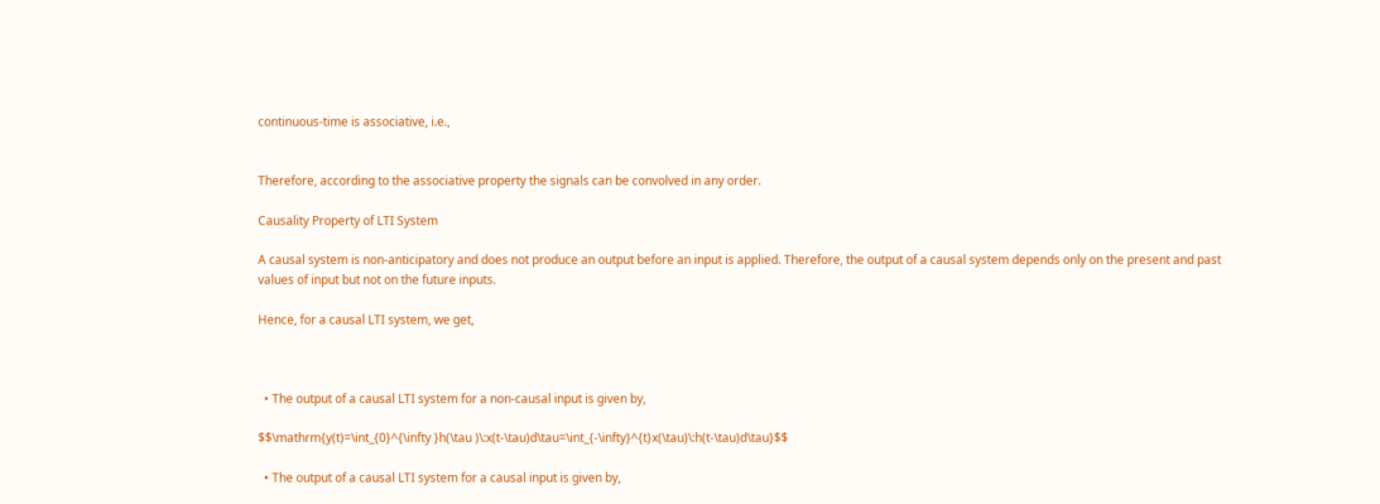continuous-time is associative, i.e.,


Therefore, according to the associative property the signals can be convolved in any order.

Causality Property of LTI System

A causal system is non-anticipatory and does not produce an output before an input is applied. Therefore, the output of a causal system depends only on the present and past values of input but not on the future inputs.

Hence, for a causal LTI system, we get,



  • The output of a causal LTI system for a non-causal input is given by,

$$\mathrm{y(t)=\int_{0}^{\infty }h(\tau )\:x(t-\tau)d\tau=\int_{-\infty}^{t}x(\tau)\:h(t-\tau)d\tau}$$

  • The output of a causal LTI system for a causal input is given by,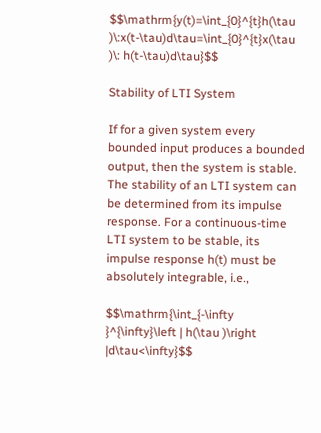$$\mathrm{y(t)=\int_{0}^{t}h(\tau )\:x(t-\tau)d\tau=\int_{0}^{t}x(\tau )\: h(t-\tau)d\tau}$$

Stability of LTI System

If for a given system every bounded input produces a bounded output, then the system is stable. The stability of an LTI system can be determined from its impulse response. For a continuous-time LTI system to be stable, its impulse response h(t) must be absolutely integrable, i.e.,

$$\mathrm{\int_{-\infty }^{\infty}\left | h(\tau )\right |d\tau<\infty}$$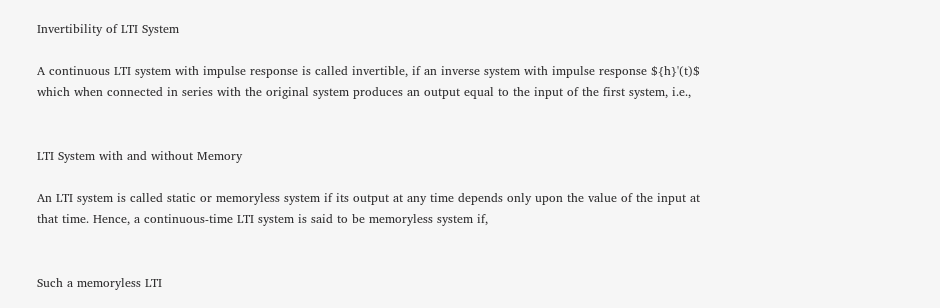Invertibility of LTI System

A continuous LTI system with impulse response is called invertible, if an inverse system with impulse response ${h}'(t)$ which when connected in series with the original system produces an output equal to the input of the first system, i.e.,


LTI System with and without Memory

An LTI system is called static or memoryless system if its output at any time depends only upon the value of the input at that time. Hence, a continuous-time LTI system is said to be memoryless system if,


Such a memoryless LTI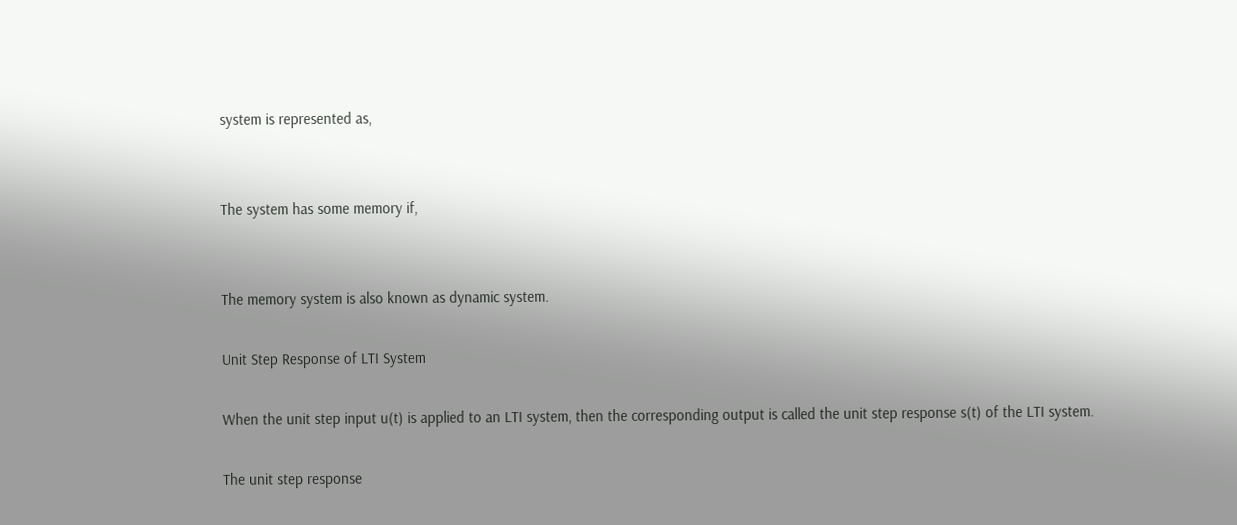system is represented as,


The system has some memory if,


The memory system is also known as dynamic system.

Unit Step Response of LTI System

When the unit step input u(t) is applied to an LTI system, then the corresponding output is called the unit step response s(t) of the LTI system.

The unit step response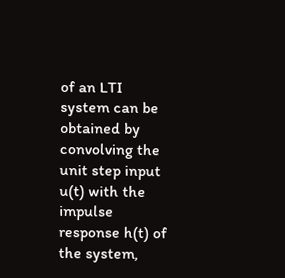of an LTI system can be obtained by convolving the unit step input u(t) with the impulse response h(t) of the system,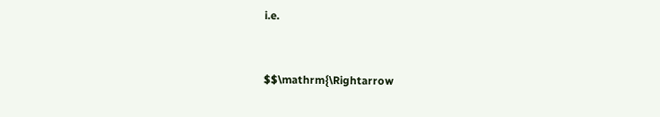i.e.


$$\mathrm{\Rightarrow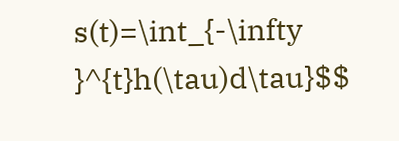s(t)=\int_{-\infty }^{t}h(\tau)d\tau}$$